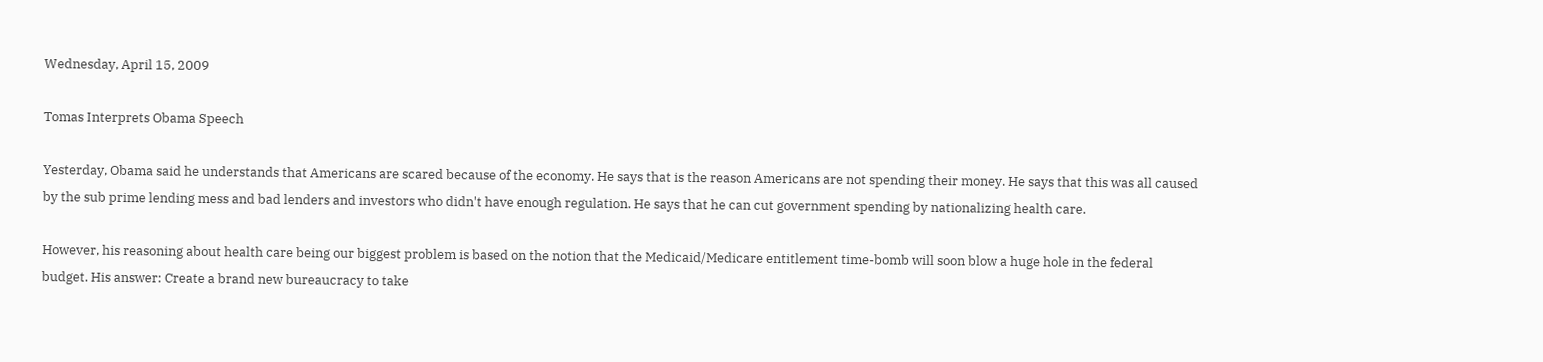Wednesday, April 15, 2009

Tomas Interprets Obama Speech

Yesterday, Obama said he understands that Americans are scared because of the economy. He says that is the reason Americans are not spending their money. He says that this was all caused by the sub prime lending mess and bad lenders and investors who didn't have enough regulation. He says that he can cut government spending by nationalizing health care.

However, his reasoning about health care being our biggest problem is based on the notion that the Medicaid/Medicare entitlement time-bomb will soon blow a huge hole in the federal budget. His answer: Create a brand new bureaucracy to take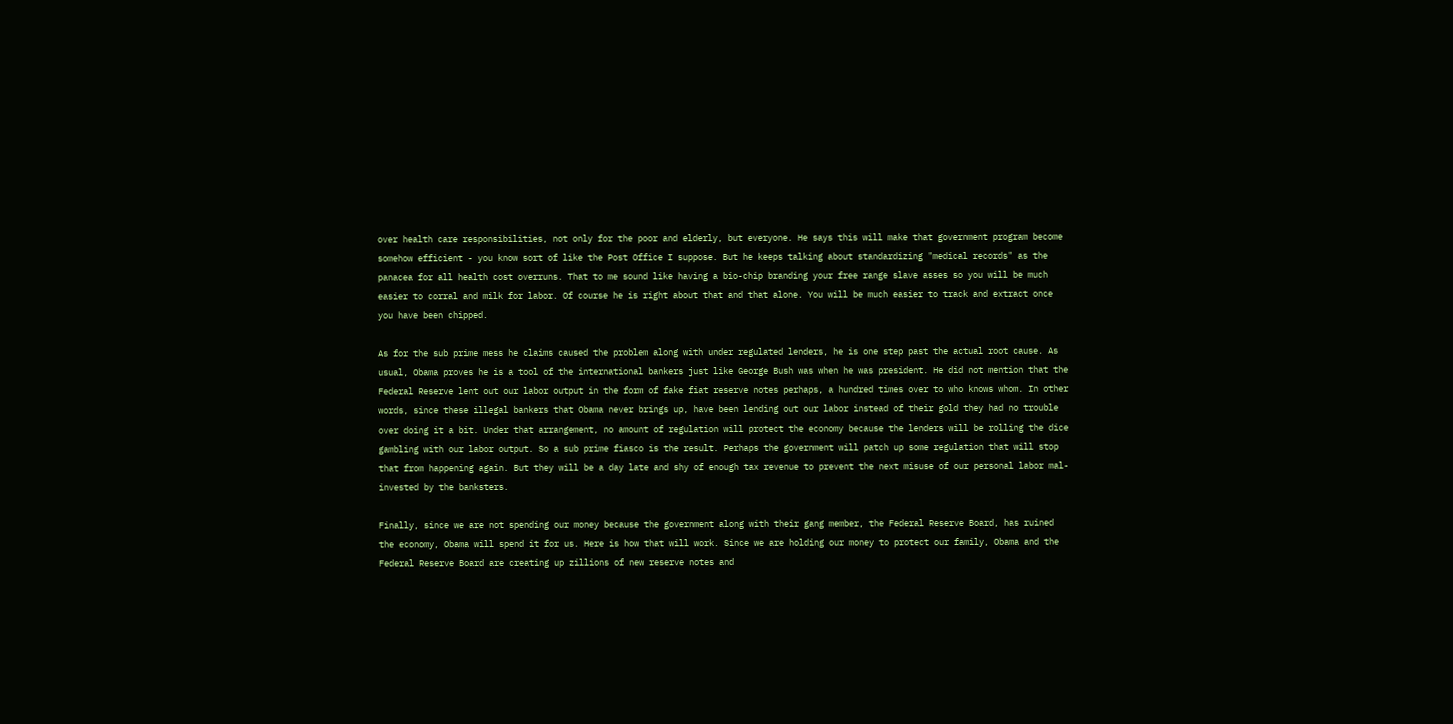over health care responsibilities, not only for the poor and elderly, but everyone. He says this will make that government program become somehow efficient - you know sort of like the Post Office I suppose. But he keeps talking about standardizing "medical records" as the panacea for all health cost overruns. That to me sound like having a bio-chip branding your free range slave asses so you will be much easier to corral and milk for labor. Of course he is right about that and that alone. You will be much easier to track and extract once you have been chipped.

As for the sub prime mess he claims caused the problem along with under regulated lenders, he is one step past the actual root cause. As usual, Obama proves he is a tool of the international bankers just like George Bush was when he was president. He did not mention that the Federal Reserve lent out our labor output in the form of fake fiat reserve notes perhaps, a hundred times over to who knows whom. In other words, since these illegal bankers that Obama never brings up, have been lending out our labor instead of their gold they had no trouble over doing it a bit. Under that arrangement, no amount of regulation will protect the economy because the lenders will be rolling the dice gambling with our labor output. So a sub prime fiasco is the result. Perhaps the government will patch up some regulation that will stop that from happening again. But they will be a day late and shy of enough tax revenue to prevent the next misuse of our personal labor mal-invested by the banksters.

Finally, since we are not spending our money because the government along with their gang member, the Federal Reserve Board, has ruined the economy, Obama will spend it for us. Here is how that will work. Since we are holding our money to protect our family, Obama and the Federal Reserve Board are creating up zillions of new reserve notes and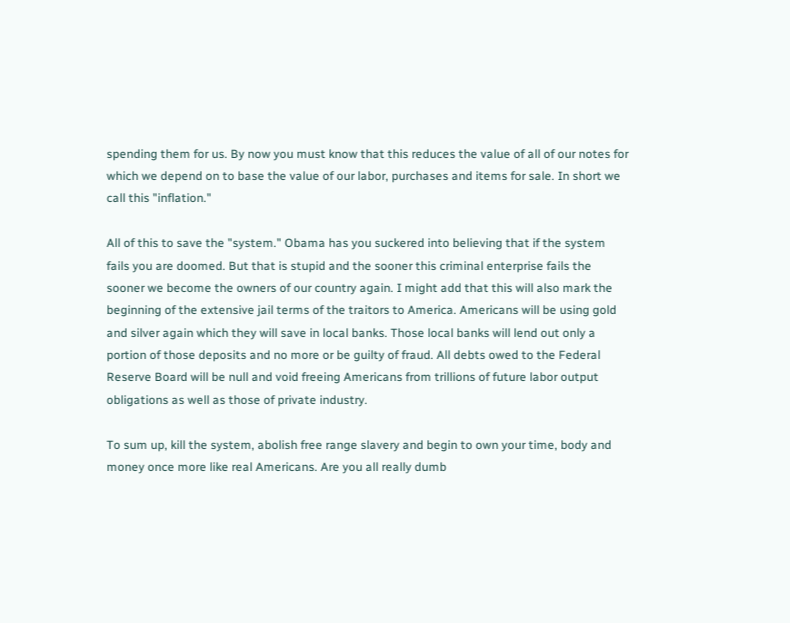spending them for us. By now you must know that this reduces the value of all of our notes for which we depend on to base the value of our labor, purchases and items for sale. In short we call this "inflation."

All of this to save the "system." Obama has you suckered into believing that if the system fails you are doomed. But that is stupid and the sooner this criminal enterprise fails the sooner we become the owners of our country again. I might add that this will also mark the beginning of the extensive jail terms of the traitors to America. Americans will be using gold and silver again which they will save in local banks. Those local banks will lend out only a portion of those deposits and no more or be guilty of fraud. All debts owed to the Federal Reserve Board will be null and void freeing Americans from trillions of future labor output obligations as well as those of private industry.

To sum up, kill the system, abolish free range slavery and begin to own your time, body and money once more like real Americans. Are you all really dumb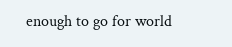enough to go for world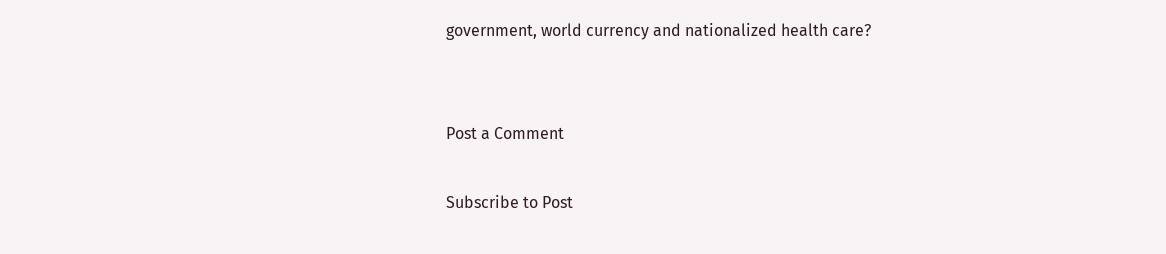government, world currency and nationalized health care?


Post a Comment

Subscribe to Post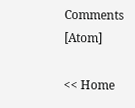Comments [Atom]

<< Home